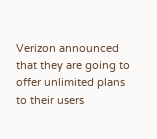Verizon announced that they are going to offer unlimited plans to their users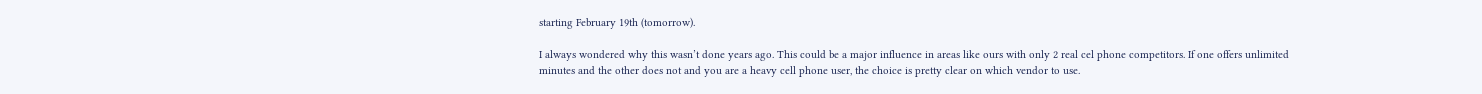starting February 19th (tomorrow).

I always wondered why this wasn’t done years ago. This could be a major influence in areas like ours with only 2 real cel phone competitors. If one offers unlimited minutes and the other does not and you are a heavy cell phone user, the choice is pretty clear on which vendor to use.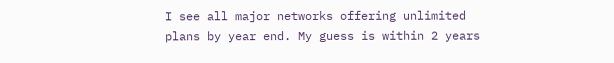I see all major networks offering unlimited plans by year end. My guess is within 2 years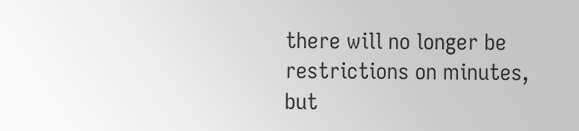there will no longer be restrictions on minutes, but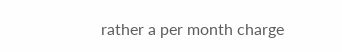rather a per month charge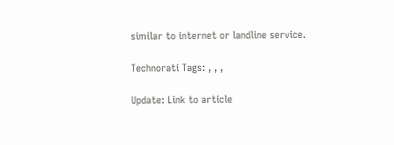similar to internet or landline service.

Technorati Tags: , , ,

Update: Link to article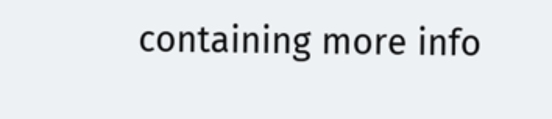containing more info